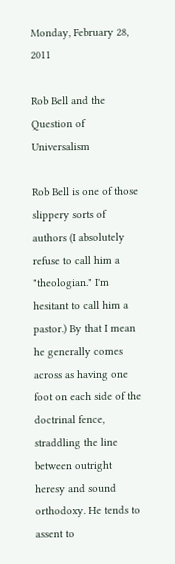Monday, February 28, 2011

Rob Bell and the Question of Universalism

Rob Bell is one of those slippery sorts of authors (I absolutely refuse to call him a "theologian." I'm hesitant to call him a pastor.) By that I mean he generally comes across as having one foot on each side of the doctrinal fence, straddling the line between outright heresy and sound orthodoxy. He tends to assent to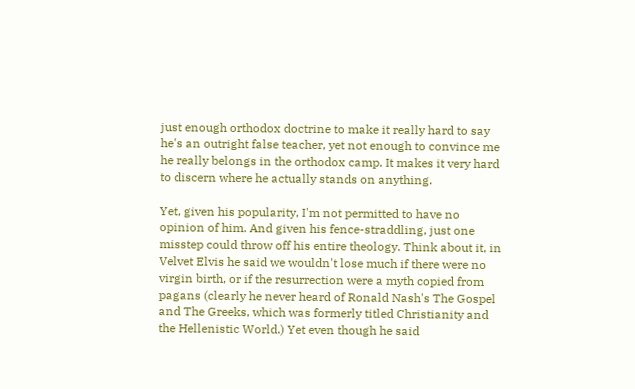just enough orthodox doctrine to make it really hard to say he's an outright false teacher, yet not enough to convince me he really belongs in the orthodox camp. It makes it very hard to discern where he actually stands on anything.

Yet, given his popularity, I'm not permitted to have no opinion of him. And given his fence-straddling, just one misstep could throw off his entire theology. Think about it, in Velvet Elvis he said we wouldn't lose much if there were no virgin birth, or if the resurrection were a myth copied from pagans (clearly he never heard of Ronald Nash's The Gospel and The Greeks, which was formerly titled Christianity and the Hellenistic World.) Yet even though he said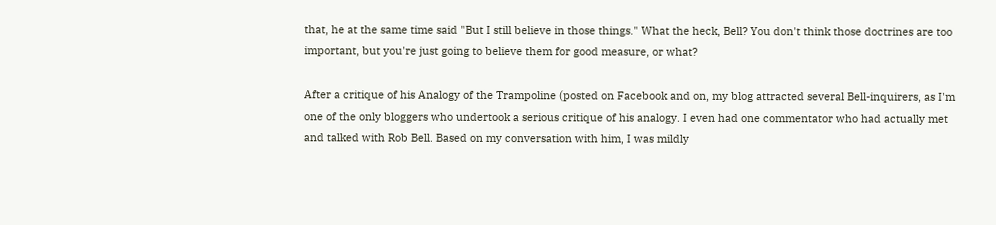that, he at the same time said "But I still believe in those things." What the heck, Bell? You don't think those doctrines are too important, but you're just going to believe them for good measure, or what?

After a critique of his Analogy of the Trampoline (posted on Facebook and on, my blog attracted several Bell-inquirers, as I'm one of the only bloggers who undertook a serious critique of his analogy. I even had one commentator who had actually met and talked with Rob Bell. Based on my conversation with him, I was mildly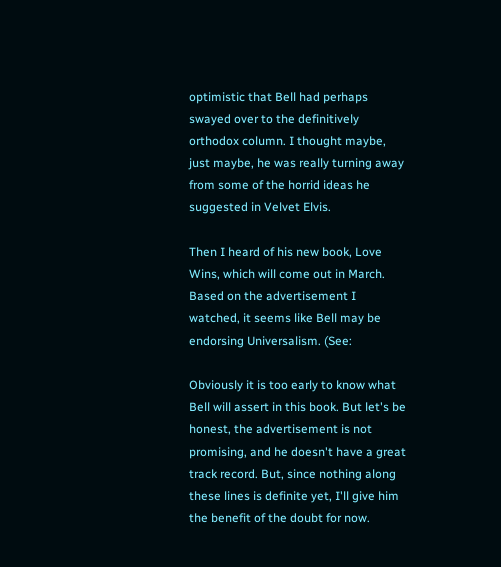optimistic that Bell had perhaps swayed over to the definitively orthodox column. I thought maybe, just maybe, he was really turning away from some of the horrid ideas he suggested in Velvet Elvis.

Then I heard of his new book, Love Wins, which will come out in March. Based on the advertisement I watched, it seems like Bell may be endorsing Universalism. (See:

Obviously it is too early to know what Bell will assert in this book. But let's be honest, the advertisement is not promising, and he doesn't have a great track record. But, since nothing along these lines is definite yet, I'll give him the benefit of the doubt for now.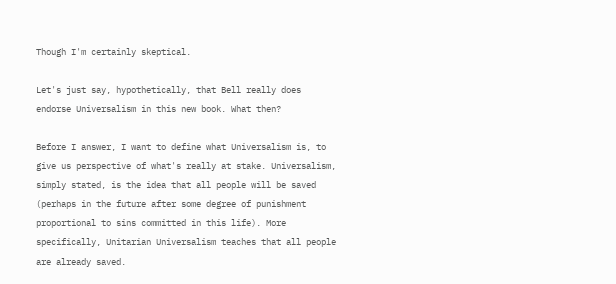Though I'm certainly skeptical.

Let's just say, hypothetically, that Bell really does endorse Universalism in this new book. What then?

Before I answer, I want to define what Universalism is, to give us perspective of what's really at stake. Universalism, simply stated, is the idea that all people will be saved (perhaps in the future after some degree of punishment proportional to sins committed in this life). More specifically, Unitarian Universalism teaches that all people are already saved.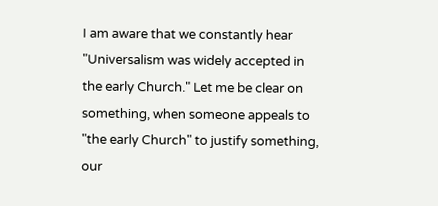I am aware that we constantly hear "Universalism was widely accepted in the early Church." Let me be clear on something, when someone appeals to "the early Church" to justify something, our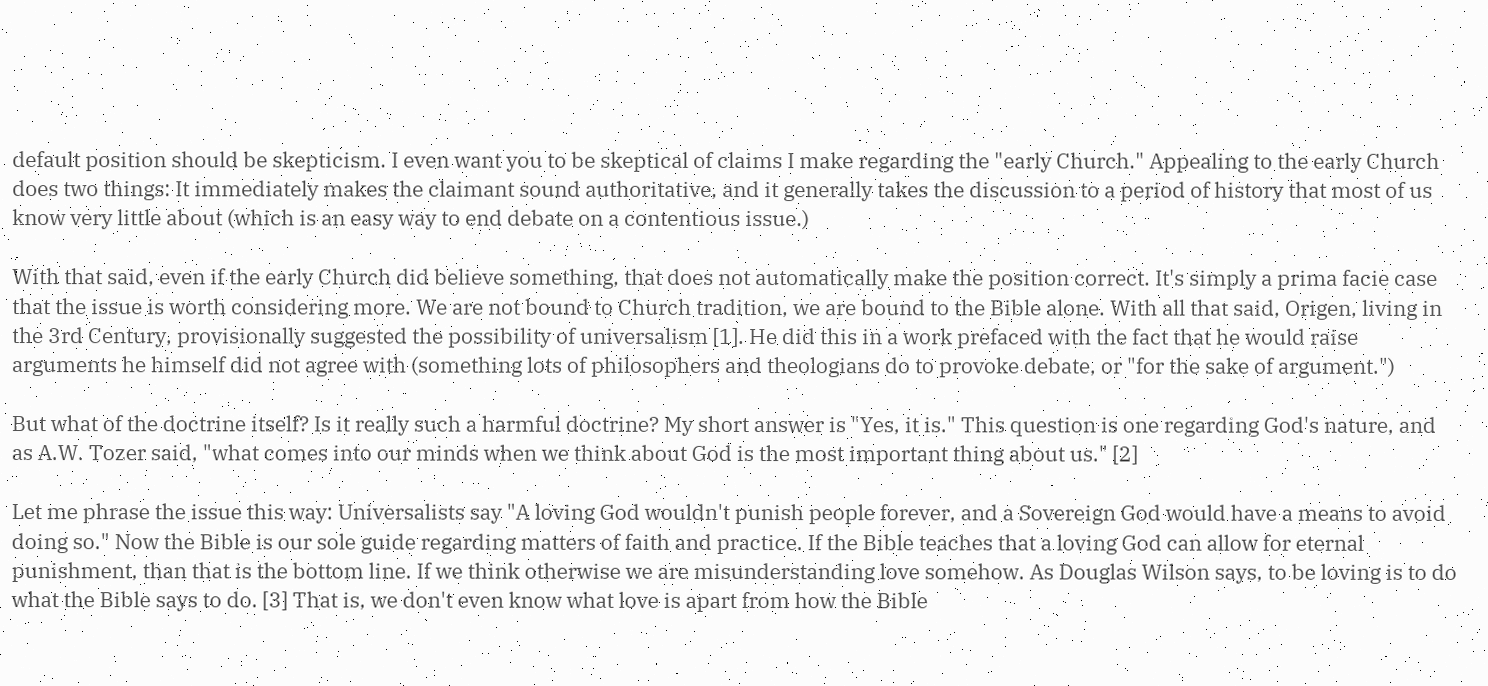default position should be skepticism. I even want you to be skeptical of claims I make regarding the "early Church." Appealing to the early Church does two things: It immediately makes the claimant sound authoritative, and it generally takes the discussion to a period of history that most of us know very little about (which is an easy way to end debate on a contentious issue.)

With that said, even if the early Church did believe something, that does not automatically make the position correct. It's simply a prima facie case that the issue is worth considering more. We are not bound to Church tradition, we are bound to the Bible alone. With all that said, Origen, living in the 3rd Century, provisionally suggested the possibility of universalism [1]. He did this in a work prefaced with the fact that he would raise arguments he himself did not agree with (something lots of philosophers and theologians do to provoke debate, or "for the sake of argument.")

But what of the doctrine itself? Is it really such a harmful doctrine? My short answer is "Yes, it is." This question is one regarding God's nature, and as A.W. Tozer said, "what comes into our minds when we think about God is the most important thing about us." [2]

Let me phrase the issue this way: Universalists say "A loving God wouldn't punish people forever, and a Sovereign God would have a means to avoid doing so." Now the Bible is our sole guide regarding matters of faith and practice. If the Bible teaches that a loving God can allow for eternal punishment, than that is the bottom line. If we think otherwise we are misunderstanding love somehow. As Douglas Wilson says, to be loving is to do what the Bible says to do. [3] That is, we don't even know what love is apart from how the Bible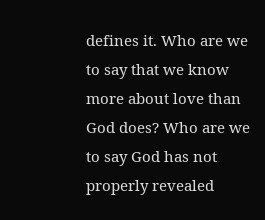defines it. Who are we to say that we know more about love than God does? Who are we to say God has not properly revealed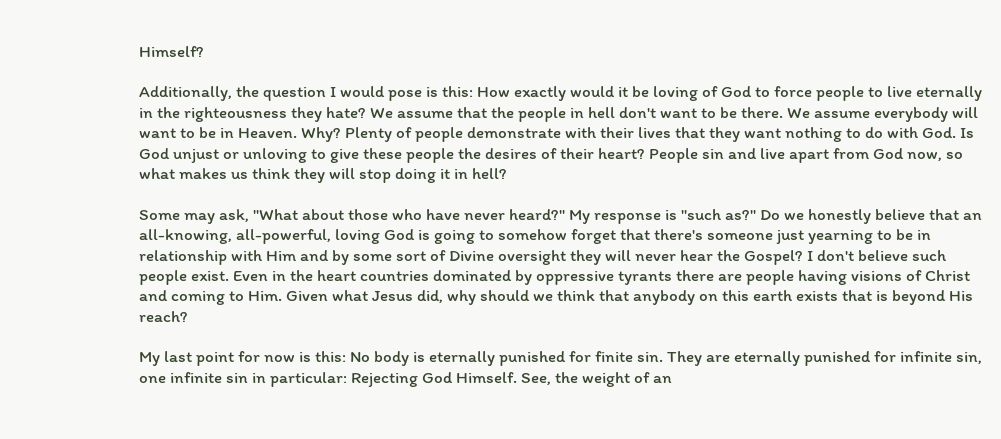Himself?

Additionally, the question I would pose is this: How exactly would it be loving of God to force people to live eternally in the righteousness they hate? We assume that the people in hell don't want to be there. We assume everybody will want to be in Heaven. Why? Plenty of people demonstrate with their lives that they want nothing to do with God. Is God unjust or unloving to give these people the desires of their heart? People sin and live apart from God now, so what makes us think they will stop doing it in hell?

Some may ask, "What about those who have never heard?" My response is "such as?" Do we honestly believe that an all-knowing, all-powerful, loving God is going to somehow forget that there's someone just yearning to be in relationship with Him and by some sort of Divine oversight they will never hear the Gospel? I don't believe such people exist. Even in the heart countries dominated by oppressive tyrants there are people having visions of Christ and coming to Him. Given what Jesus did, why should we think that anybody on this earth exists that is beyond His reach?

My last point for now is this: No body is eternally punished for finite sin. They are eternally punished for infinite sin, one infinite sin in particular: Rejecting God Himself. See, the weight of an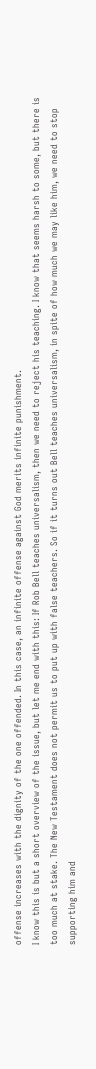offense increases with the dignity of the one offended. In this case, an infinite offense against God merits infinite punishment.
I know this is but a short overview of the issue, but let me end with this: If Rob Bell teaches universalism, then we need to reject his teaching. I know that seems harsh to some, but there is too much at stake. The New Testament does not permit us to put up with false teachers. So if it turns out Bell teaches universalism, in spite of how much we may like him, we need to stop supporting him and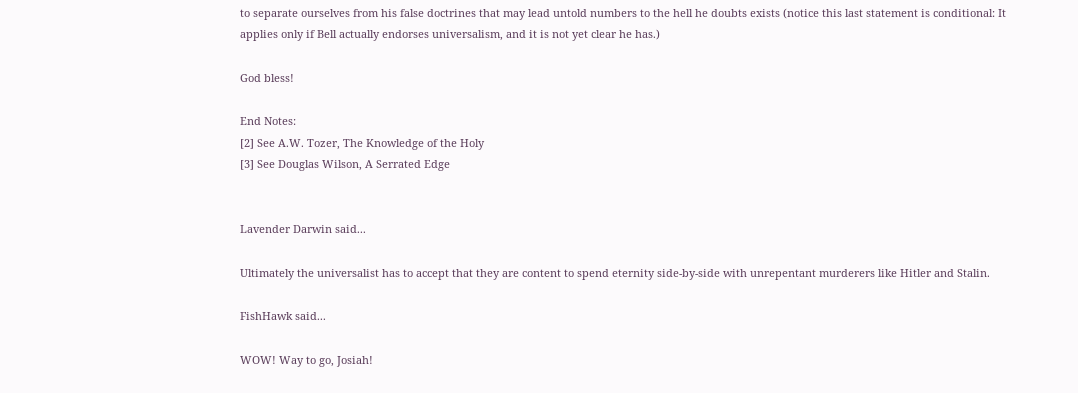to separate ourselves from his false doctrines that may lead untold numbers to the hell he doubts exists (notice this last statement is conditional: It applies only if Bell actually endorses universalism, and it is not yet clear he has.)

God bless!

End Notes:
[2] See A.W. Tozer, The Knowledge of the Holy
[3] See Douglas Wilson, A Serrated Edge


Lavender Darwin said...

Ultimately the universalist has to accept that they are content to spend eternity side-by-side with unrepentant murderers like Hitler and Stalin.

FishHawk said...

WOW! Way to go, Josiah!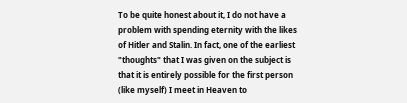To be quite honest about it, I do not have a problem with spending eternity with the likes of Hitler and Stalin. In fact, one of the earliest "thoughts" that I was given on the subject is that it is entirely possible for the first person (like myself) I meet in Heaven to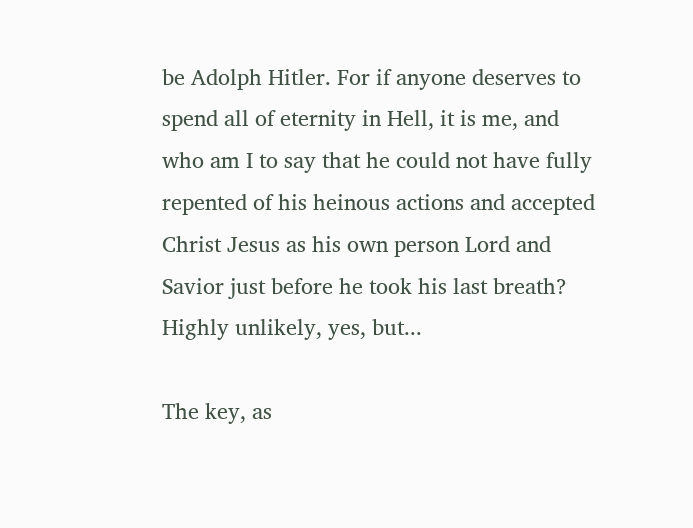be Adolph Hitler. For if anyone deserves to spend all of eternity in Hell, it is me, and who am I to say that he could not have fully repented of his heinous actions and accepted Christ Jesus as his own person Lord and Savior just before he took his last breath? Highly unlikely, yes, but...

The key, as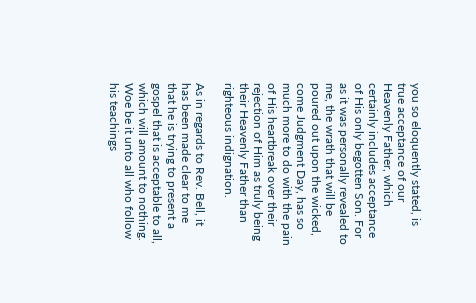you so eloquently stated, is true acceptance of our Heavenly Father, which certainly includes acceptance of His only begotten Son. For as it was personally revealed to me, the wrath that will be poured out upon the wicked, come Judgment Day, has so much more to do with the pain of His heartbreak over their rejection of Him as truly being their Heavenly Father than righteous indignation.

As in regards to Rev. Bell, it has been made clear to me that he is trying to present a gospel that is acceptable to all, which will amount to nothing. Woe be it unto all who follow his teachings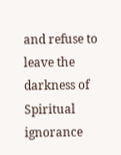and refuse to leave the darkness of Spiritual ignorance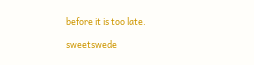before it is too late.

sweetswede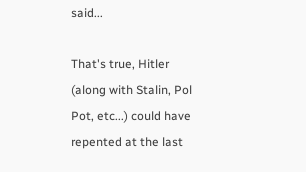said...

That's true, Hitler (along with Stalin, Pol Pot, etc...) could have repented at the last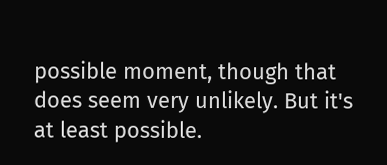possible moment, though that does seem very unlikely. But it's at least possible.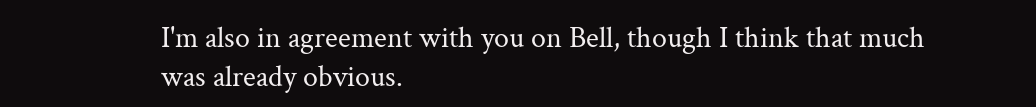I'm also in agreement with you on Bell, though I think that much was already obvious.